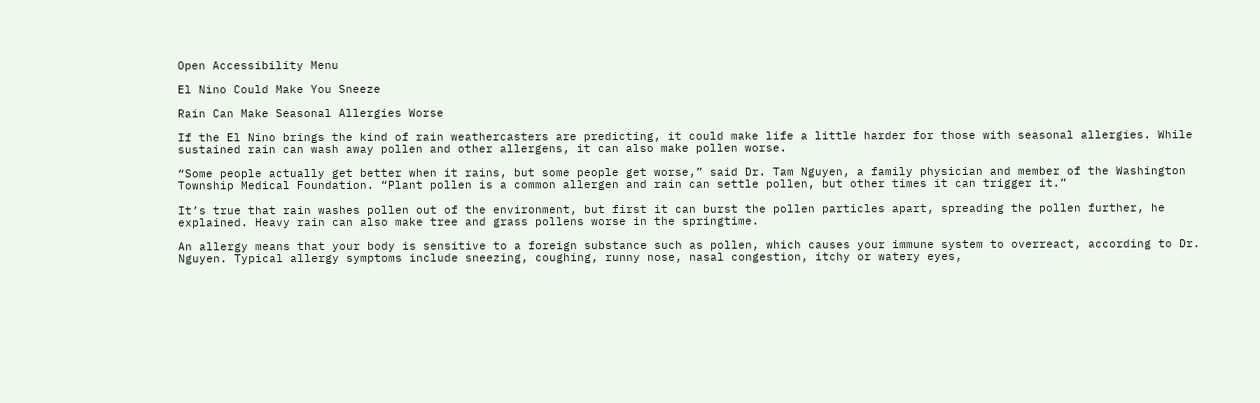Open Accessibility Menu

El Nino Could Make You Sneeze

Rain Can Make Seasonal Allergies Worse

If the El Nino brings the kind of rain weathercasters are predicting, it could make life a little harder for those with seasonal allergies. While sustained rain can wash away pollen and other allergens, it can also make pollen worse.

“Some people actually get better when it rains, but some people get worse,” said Dr. Tam Nguyen, a family physician and member of the Washington Township Medical Foundation. “Plant pollen is a common allergen and rain can settle pollen, but other times it can trigger it.”

It’s true that rain washes pollen out of the environment, but first it can burst the pollen particles apart, spreading the pollen further, he explained. Heavy rain can also make tree and grass pollens worse in the springtime.

An allergy means that your body is sensitive to a foreign substance such as pollen, which causes your immune system to overreact, according to Dr. Nguyen. Typical allergy symptoms include sneezing, coughing, runny nose, nasal congestion, itchy or watery eyes,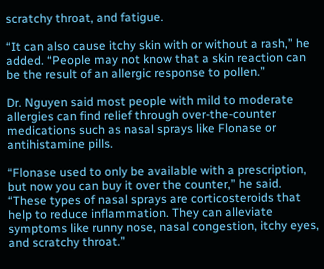scratchy throat, and fatigue.

“It can also cause itchy skin with or without a rash,” he added. “People may not know that a skin reaction can be the result of an allergic response to pollen.”

Dr. Nguyen said most people with mild to moderate allergies can find relief through over-the-counter medications such as nasal sprays like Flonase or antihistamine pills.

“Flonase used to only be available with a prescription, but now you can buy it over the counter,” he said. “These types of nasal sprays are corticosteroids that help to reduce inflammation. They can alleviate symptoms like runny nose, nasal congestion, itchy eyes, and scratchy throat.”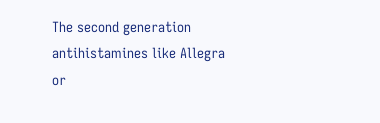The second generation antihistamines like Allegra or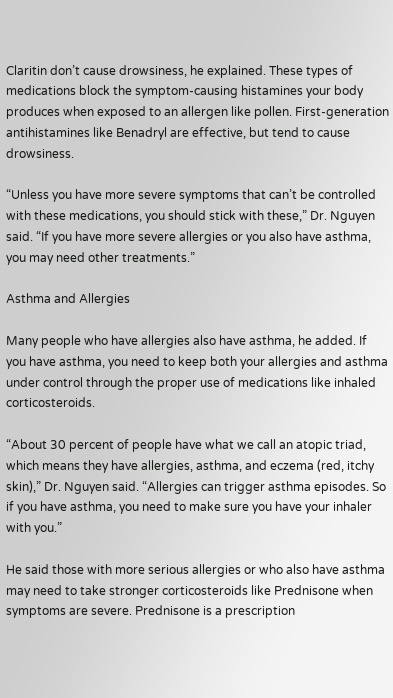Claritin don’t cause drowsiness, he explained. These types of medications block the symptom-causing histamines your body produces when exposed to an allergen like pollen. First-generation antihistamines like Benadryl are effective, but tend to cause drowsiness.

“Unless you have more severe symptoms that can’t be controlled with these medications, you should stick with these,” Dr. Nguyen said. “If you have more severe allergies or you also have asthma, you may need other treatments.”

Asthma and Allergies

Many people who have allergies also have asthma, he added. If you have asthma, you need to keep both your allergies and asthma under control through the proper use of medications like inhaled corticosteroids.

“About 30 percent of people have what we call an atopic triad, which means they have allergies, asthma, and eczema (red, itchy skin),” Dr. Nguyen said. “Allergies can trigger asthma episodes. So if you have asthma, you need to make sure you have your inhaler with you.”

He said those with more serious allergies or who also have asthma may need to take stronger corticosteroids like Prednisone when symptoms are severe. Prednisone is a prescription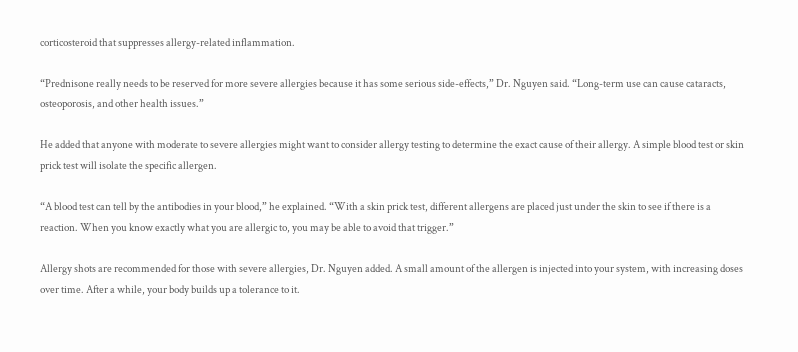corticosteroid that suppresses allergy-related inflammation.

“Prednisone really needs to be reserved for more severe allergies because it has some serious side-effects,” Dr. Nguyen said. “Long-term use can cause cataracts, osteoporosis, and other health issues.”

He added that anyone with moderate to severe allergies might want to consider allergy testing to determine the exact cause of their allergy. A simple blood test or skin prick test will isolate the specific allergen.

“A blood test can tell by the antibodies in your blood,” he explained. “With a skin prick test, different allergens are placed just under the skin to see if there is a reaction. When you know exactly what you are allergic to, you may be able to avoid that trigger.”

Allergy shots are recommended for those with severe allergies, Dr. Nguyen added. A small amount of the allergen is injected into your system, with increasing doses over time. After a while, your body builds up a tolerance to it.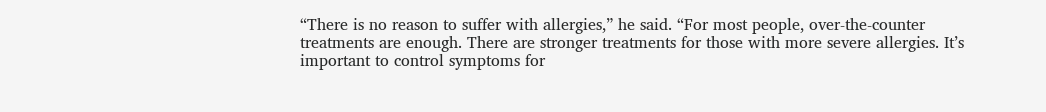“There is no reason to suffer with allergies,” he said. “For most people, over-the-counter treatments are enough. There are stronger treatments for those with more severe allergies. It’s important to control symptoms for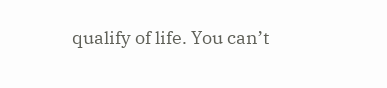qualify of life. You can’t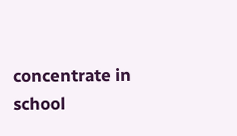concentrate in school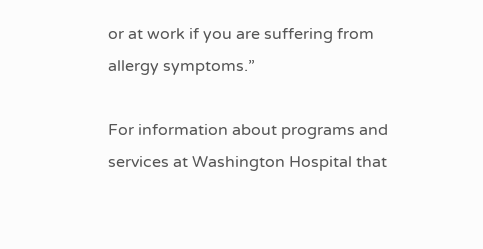or at work if you are suffering from allergy symptoms.”

For information about programs and services at Washington Hospital that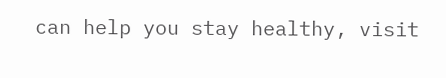can help you stay healthy, visit